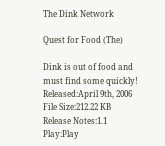The Dink Network

Quest for Food (The)

Dink is out of food and must find some quickly!
Released:April 9th, 2006
File Size:212.22 KB
Release Notes:1.1
Play:Play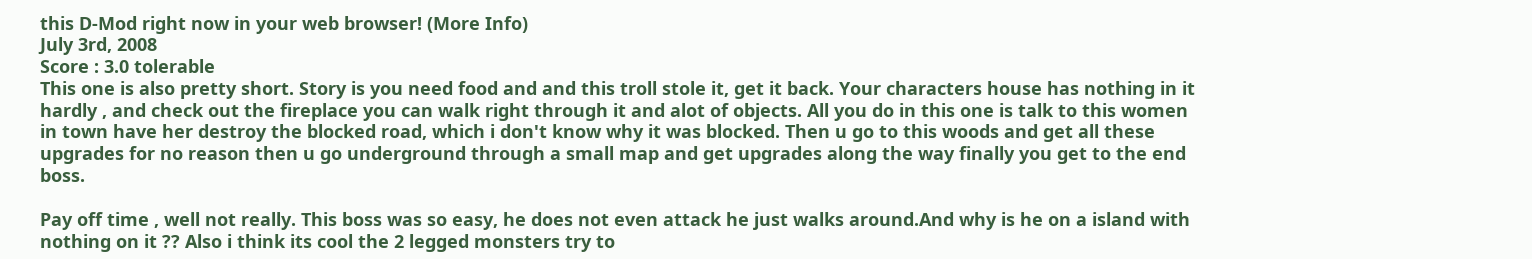this D-Mod right now in your web browser! (More Info)
July 3rd, 2008
Score : 3.0 tolerable
This one is also pretty short. Story is you need food and and this troll stole it, get it back. Your characters house has nothing in it hardly , and check out the fireplace you can walk right through it and alot of objects. All you do in this one is talk to this women in town have her destroy the blocked road, which i don't know why it was blocked. Then u go to this woods and get all these upgrades for no reason then u go underground through a small map and get upgrades along the way finally you get to the end boss.

Pay off time , well not really. This boss was so easy, he does not even attack he just walks around.And why is he on a island with nothing on it ?? Also i think its cool the 2 legged monsters try to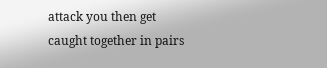attack you then get caught together in pairs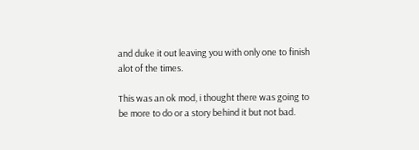and duke it out leaving you with only one to finish alot of the times.

This was an ok mod, i thought there was going to be more to do or a story behind it but not bad.